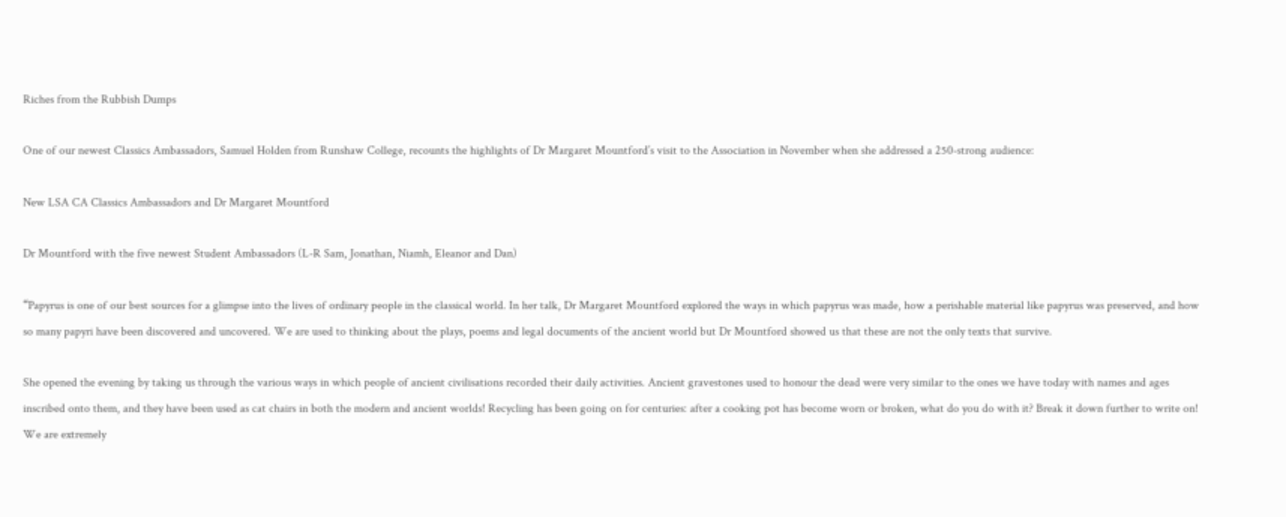Riches from the Rubbish Dumps

One of our newest Classics Ambassadors, Samuel Holden from Runshaw College, recounts the highlights of Dr Margaret Mountford’s visit to the Association in November when she addressed a 250-strong audience:

New LSA CA Classics Ambassadors and Dr Margaret Mountford

Dr Mountford with the five newest Student Ambassadors (L-R Sam, Jonathan, Niamh, Eleanor and Dan)

“Papyrus is one of our best sources for a glimpse into the lives of ordinary people in the classical world. In her talk, Dr Margaret Mountford explored the ways in which papyrus was made, how a perishable material like papyrus was preserved, and how so many papyri have been discovered and uncovered. We are used to thinking about the plays, poems and legal documents of the ancient world but Dr Mountford showed us that these are not the only texts that survive.

She opened the evening by taking us through the various ways in which people of ancient civilisations recorded their daily activities. Ancient gravestones used to honour the dead were very similar to the ones we have today with names and ages inscribed onto them, and they have been used as cat chairs in both the modern and ancient worlds! Recycling has been going on for centuries: after a cooking pot has become worn or broken, what do you do with it? Break it down further to write on! We are extremely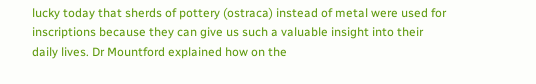lucky today that sherds of pottery (ostraca) instead of metal were used for inscriptions because they can give us such a valuable insight into their daily lives. Dr Mountford explained how on the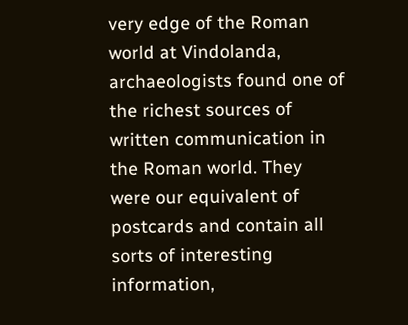very edge of the Roman world at Vindolanda, archaeologists found one of the richest sources of written communication in the Roman world. They were our equivalent of postcards and contain all sorts of interesting information,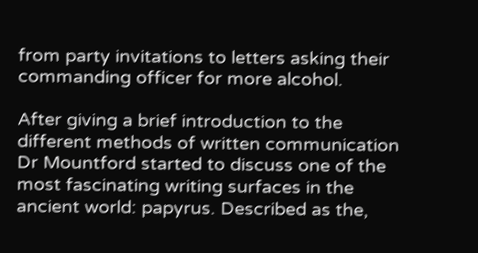from party invitations to letters asking their commanding officer for more alcohol.

After giving a brief introduction to the different methods of written communication Dr Mountford started to discuss one of the most fascinating writing surfaces in the ancient world: papyrus. Described as the,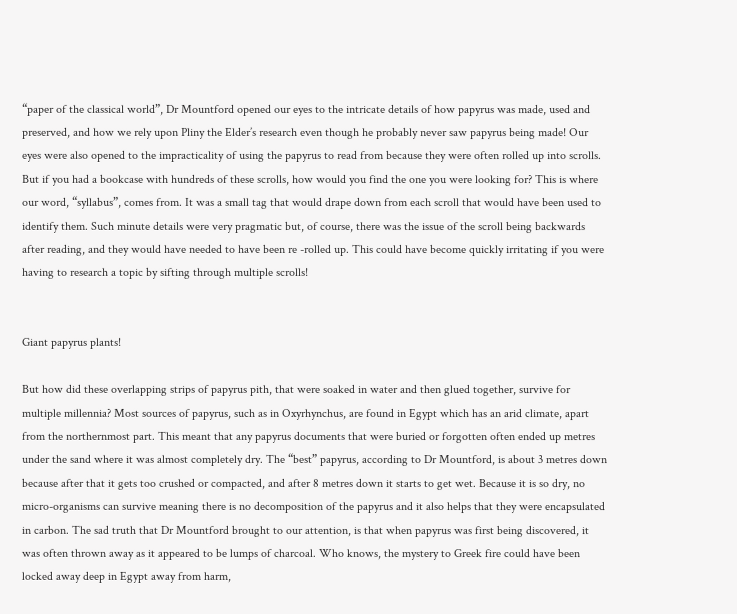“paper of the classical world”, Dr Mountford opened our eyes to the intricate details of how papyrus was made, used and preserved, and how we rely upon Pliny the Elder’s research even though he probably never saw papyrus being made! Our eyes were also opened to the impracticality of using the papyrus to read from because they were often rolled up into scrolls. But if you had a bookcase with hundreds of these scrolls, how would you find the one you were looking for? This is where our word, “syllabus”, comes from. It was a small tag that would drape down from each scroll that would have been used to identify them. Such minute details were very pragmatic but, of course, there was the issue of the scroll being backwards after reading, and they would have needed to have been re -rolled up. This could have become quickly irritating if you were having to research a topic by sifting through multiple scrolls!


Giant papyrus plants!

But how did these overlapping strips of papyrus pith, that were soaked in water and then glued together, survive for multiple millennia? Most sources of papyrus, such as in Oxyrhynchus, are found in Egypt which has an arid climate, apart from the northernmost part. This meant that any papyrus documents that were buried or forgotten often ended up metres under the sand where it was almost completely dry. The “best” papyrus, according to Dr Mountford, is about 3 metres down because after that it gets too crushed or compacted, and after 8 metres down it starts to get wet. Because it is so dry, no micro-organisms can survive meaning there is no decomposition of the papyrus and it also helps that they were encapsulated in carbon. The sad truth that Dr Mountford brought to our attention, is that when papyrus was first being discovered, it was often thrown away as it appeared to be lumps of charcoal. Who knows, the mystery to Greek fire could have been locked away deep in Egypt away from harm,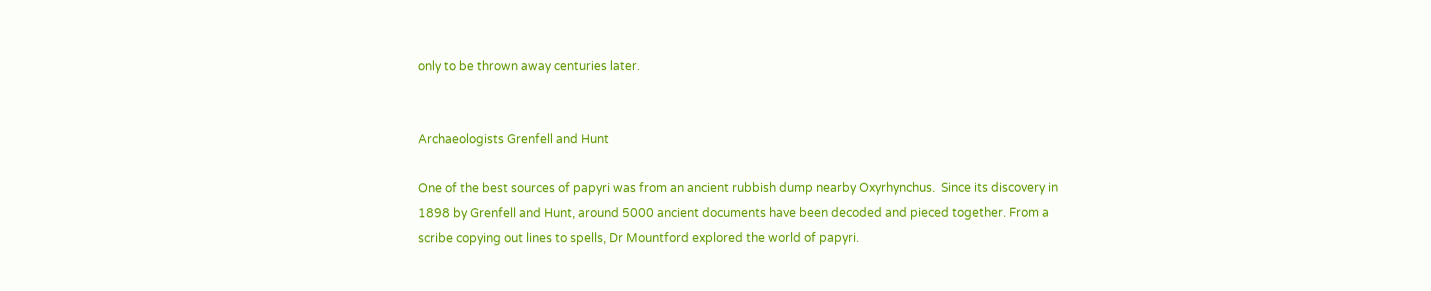only to be thrown away centuries later.


Archaeologists Grenfell and Hunt

One of the best sources of papyri was from an ancient rubbish dump nearby Oxyrhynchus.  Since its discovery in 1898 by Grenfell and Hunt, around 5000 ancient documents have been decoded and pieced together. From a scribe copying out lines to spells, Dr Mountford explored the world of papyri.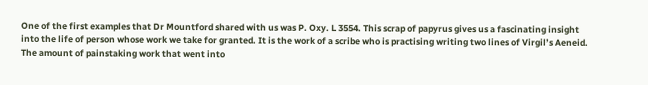One of the first examples that Dr Mountford shared with us was P. Oxy. L 3554. This scrap of papyrus gives us a fascinating insight into the life of person whose work we take for granted. It is the work of a scribe who is practising writing two lines of Virgil’s Aeneid.  The amount of painstaking work that went into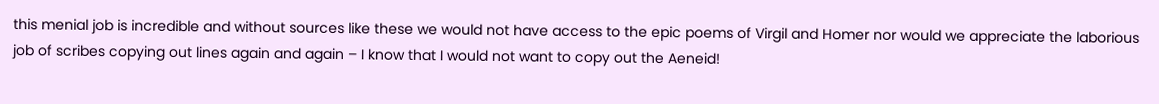this menial job is incredible and without sources like these we would not have access to the epic poems of Virgil and Homer nor would we appreciate the laborious job of scribes copying out lines again and again – I know that I would not want to copy out the Aeneid!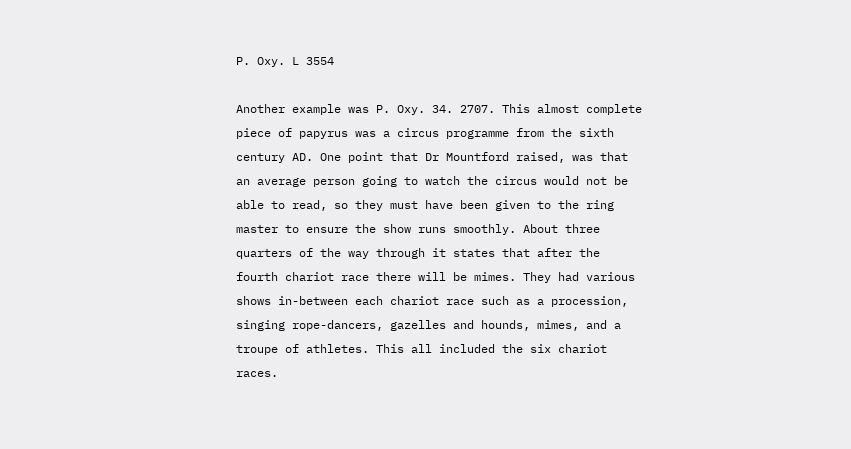P. Oxy. L 3554

Another example was P. Oxy. 34. 2707. This almost complete piece of papyrus was a circus programme from the sixth century AD. One point that Dr Mountford raised, was that an average person going to watch the circus would not be able to read, so they must have been given to the ring master to ensure the show runs smoothly. About three quarters of the way through it states that after the fourth chariot race there will be mimes. They had various shows in-between each chariot race such as a procession, singing rope-dancers, gazelles and hounds, mimes, and a troupe of athletes. This all included the six chariot races.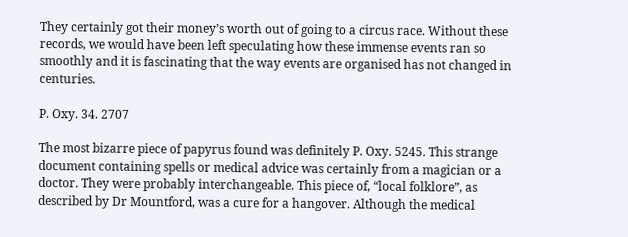They certainly got their money’s worth out of going to a circus race. Without these records, we would have been left speculating how these immense events ran so smoothly and it is fascinating that the way events are organised has not changed in centuries.

P. Oxy. 34. 2707

The most bizarre piece of papyrus found was definitely P. Oxy. 5245. This strange document containing spells or medical advice was certainly from a magician or a doctor. They were probably interchangeable. This piece of, “local folklore”, as described by Dr Mountford, was a cure for a hangover. Although the medical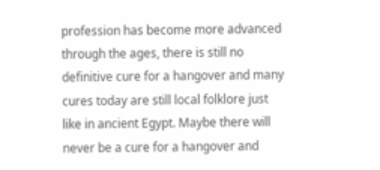profession has become more advanced through the ages, there is still no definitive cure for a hangover and many cures today are still local folklore just like in ancient Egypt. Maybe there will never be a cure for a hangover and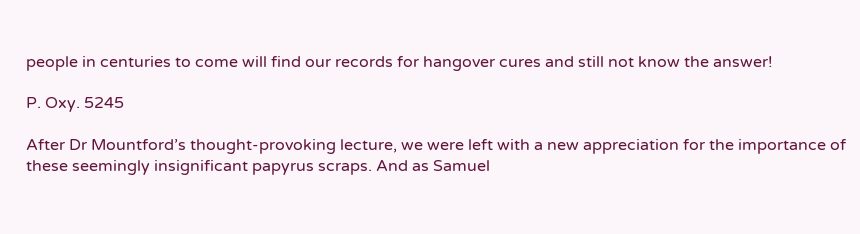people in centuries to come will find our records for hangover cures and still not know the answer!

P. Oxy. 5245

After Dr Mountford’s thought-provoking lecture, we were left with a new appreciation for the importance of these seemingly insignificant papyrus scraps. And as Samuel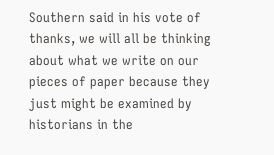Southern said in his vote of thanks, we will all be thinking about what we write on our pieces of paper because they just might be examined by historians in the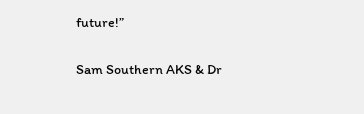future!”

Sam Southern AKS & Dr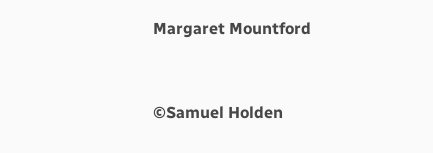Margaret Mountford



©Samuel Holden